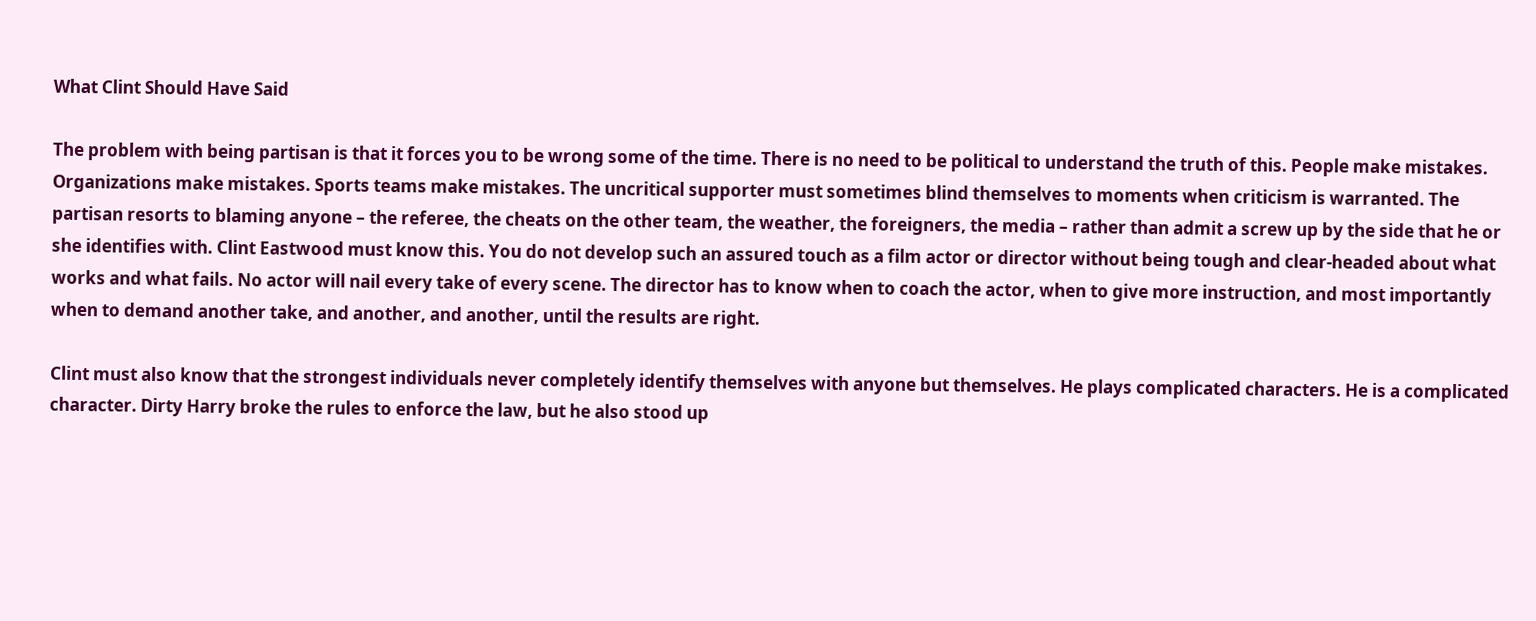What Clint Should Have Said

The problem with being partisan is that it forces you to be wrong some of the time. There is no need to be political to understand the truth of this. People make mistakes. Organizations make mistakes. Sports teams make mistakes. The uncritical supporter must sometimes blind themselves to moments when criticism is warranted. The partisan resorts to blaming anyone – the referee, the cheats on the other team, the weather, the foreigners, the media – rather than admit a screw up by the side that he or she identifies with. Clint Eastwood must know this. You do not develop such an assured touch as a film actor or director without being tough and clear-headed about what works and what fails. No actor will nail every take of every scene. The director has to know when to coach the actor, when to give more instruction, and most importantly when to demand another take, and another, and another, until the results are right.

Clint must also know that the strongest individuals never completely identify themselves with anyone but themselves. He plays complicated characters. He is a complicated character. Dirty Harry broke the rules to enforce the law, but he also stood up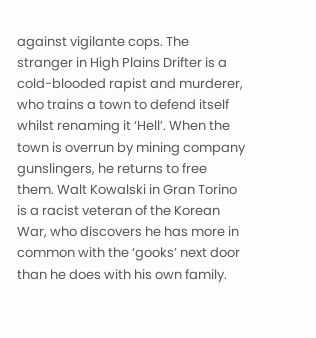against vigilante cops. The stranger in High Plains Drifter is a cold-blooded rapist and murderer, who trains a town to defend itself whilst renaming it ‘Hell’. When the town is overrun by mining company gunslingers, he returns to free them. Walt Kowalski in Gran Torino is a racist veteran of the Korean War, who discovers he has more in common with the ‘gooks’ next door than he does with his own family.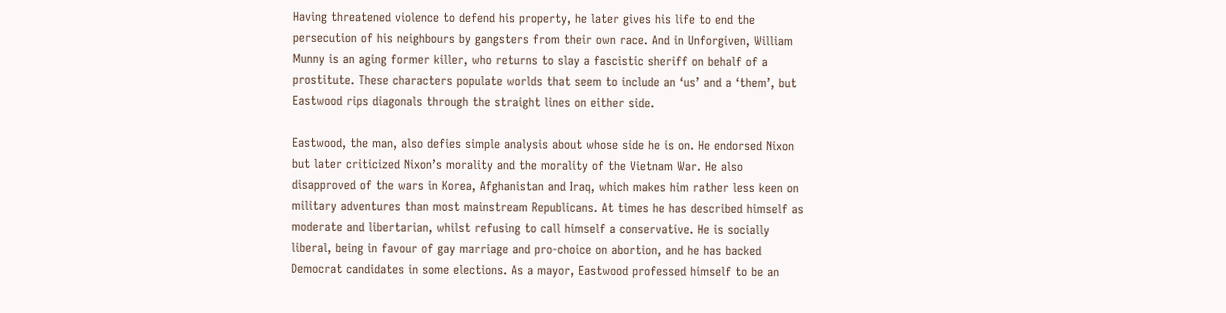Having threatened violence to defend his property, he later gives his life to end the persecution of his neighbours by gangsters from their own race. And in Unforgiven, William Munny is an aging former killer, who returns to slay a fascistic sheriff on behalf of a prostitute. These characters populate worlds that seem to include an ‘us’ and a ‘them’, but Eastwood rips diagonals through the straight lines on either side.

Eastwood, the man, also defies simple analysis about whose side he is on. He endorsed Nixon but later criticized Nixon’s morality and the morality of the Vietnam War. He also disapproved of the wars in Korea, Afghanistan and Iraq, which makes him rather less keen on military adventures than most mainstream Republicans. At times he has described himself as moderate and libertarian, whilst refusing to call himself a conservative. He is socially liberal, being in favour of gay marriage and pro-choice on abortion, and he has backed Democrat candidates in some elections. As a mayor, Eastwood professed himself to be an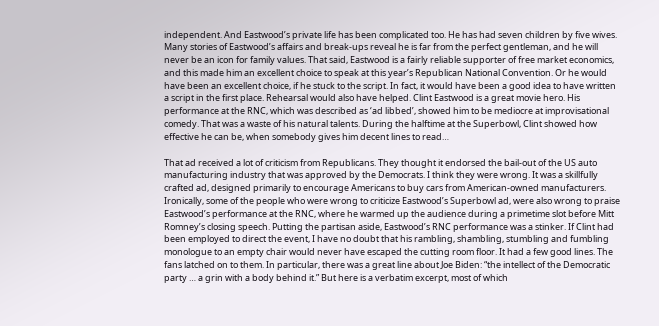independent. And Eastwood’s private life has been complicated too. He has had seven children by five wives. Many stories of Eastwood’s affairs and break-ups reveal he is far from the perfect gentleman, and he will never be an icon for family values. That said, Eastwood is a fairly reliable supporter of free market economics, and this made him an excellent choice to speak at this year’s Republican National Convention. Or he would have been an excellent choice, if he stuck to the script. In fact, it would have been a good idea to have written a script in the first place. Rehearsal would also have helped. Clint Eastwood is a great movie hero. His performance at the RNC, which was described as ‘ad libbed’, showed him to be mediocre at improvisational comedy. That was a waste of his natural talents. During the halftime at the Superbowl, Clint showed how effective he can be, when somebody gives him decent lines to read…

That ad received a lot of criticism from Republicans. They thought it endorsed the bail-out of the US auto manufacturing industry that was approved by the Democrats. I think they were wrong. It was a skillfully crafted ad, designed primarily to encourage Americans to buy cars from American-owned manufacturers. Ironically, some of the people who were wrong to criticize Eastwood’s Superbowl ad, were also wrong to praise Eastwood’s performance at the RNC, where he warmed up the audience during a primetime slot before Mitt Romney’s closing speech. Putting the partisan aside, Eastwood’s RNC performance was a stinker. If Clint had been employed to direct the event, I have no doubt that his rambling, shambling, stumbling and fumbling monologue to an empty chair would never have escaped the cutting room floor. It had a few good lines. The fans latched on to them. In particular, there was a great line about Joe Biden: “the intellect of the Democratic party … a grin with a body behind it.” But here is a verbatim excerpt, most of which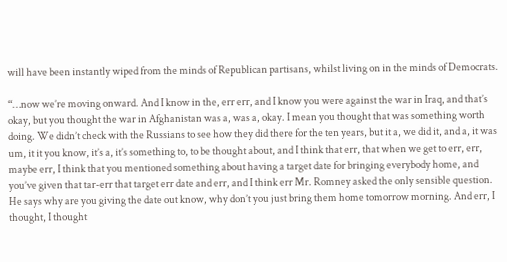will have been instantly wiped from the minds of Republican partisans, whilst living on in the minds of Democrats.

“…now we’re moving onward. And I know in the, err err, and I know you were against the war in Iraq, and that’s okay, but you thought the war in Afghanistan was a, was a, okay. I mean you thought that was something worth doing. We didn’t check with the Russians to see how they did there for the ten years, but it a, we did it, and a, it was um, it it you know, it’s a, it’s something to, to be thought about, and I think that err, that when we get to err, err, maybe err, I think that you mentioned something about having a target date for bringing everybody home, and you’ve given that tar-err that target err date and err, and I think err Mr. Romney asked the only sensible question. He says why are you giving the date out know, why don’t you just bring them home tomorrow morning. And err, I thought, I thought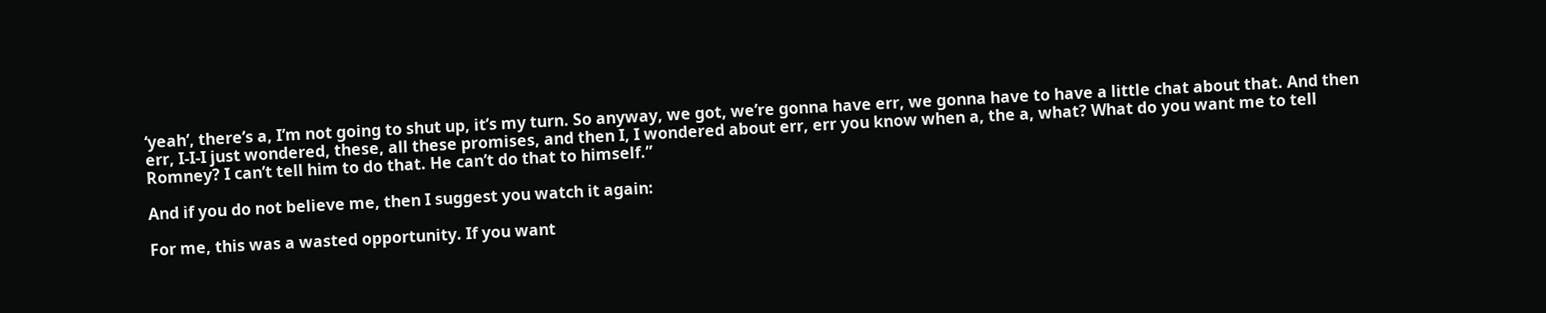‘yeah’, there’s a, I’m not going to shut up, it’s my turn. So anyway, we got, we’re gonna have err, we gonna have to have a little chat about that. And then err, I-I-I just wondered, these, all these promises, and then I, I wondered about err, err you know when a, the a, what? What do you want me to tell Romney? I can’t tell him to do that. He can’t do that to himself.”

And if you do not believe me, then I suggest you watch it again:

For me, this was a wasted opportunity. If you want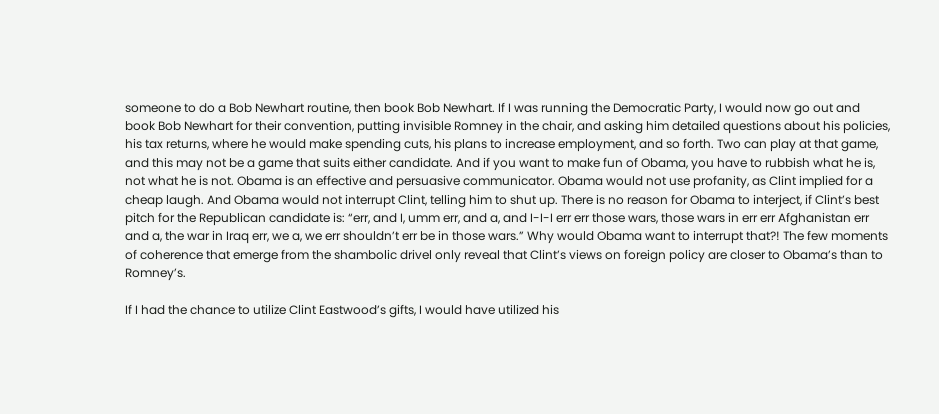someone to do a Bob Newhart routine, then book Bob Newhart. If I was running the Democratic Party, I would now go out and book Bob Newhart for their convention, putting invisible Romney in the chair, and asking him detailed questions about his policies, his tax returns, where he would make spending cuts, his plans to increase employment, and so forth. Two can play at that game, and this may not be a game that suits either candidate. And if you want to make fun of Obama, you have to rubbish what he is, not what he is not. Obama is an effective and persuasive communicator. Obama would not use profanity, as Clint implied for a cheap laugh. And Obama would not interrupt Clint, telling him to shut up. There is no reason for Obama to interject, if Clint’s best pitch for the Republican candidate is: “err, and I, umm err, and a, and I-I-I err err those wars, those wars in err err Afghanistan err and a, the war in Iraq err, we a, we err shouldn’t err be in those wars.” Why would Obama want to interrupt that?! The few moments of coherence that emerge from the shambolic drivel only reveal that Clint’s views on foreign policy are closer to Obama’s than to Romney’s.

If I had the chance to utilize Clint Eastwood’s gifts, I would have utilized his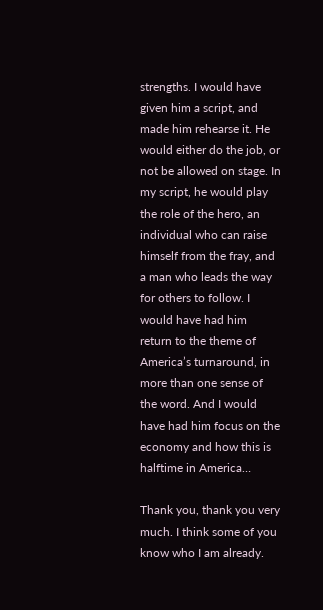strengths. I would have given him a script, and made him rehearse it. He would either do the job, or not be allowed on stage. In my script, he would play the role of the hero, an individual who can raise himself from the fray, and a man who leads the way for others to follow. I would have had him return to the theme of America’s turnaround, in more than one sense of the word. And I would have had him focus on the economy and how this is halftime in America…

Thank you, thank you very much. I think some of you know who I am already.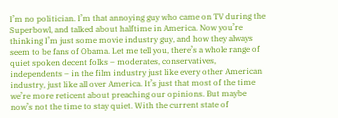I’m no politician. I’m that annoying guy who came on TV during the Superbowl, and talked about halftime in America. Now you’re thinking I’m just some movie industry guy, and how they always seem to be fans of Obama. Let me tell you, there’s a whole range of quiet spoken decent folks – moderates, conservatives, independents – in the film industry just like every other American industry, just like all over America. It’s just that most of the time we’re more reticent about preaching our opinions. But maybe now’s not the time to stay quiet. With the current state of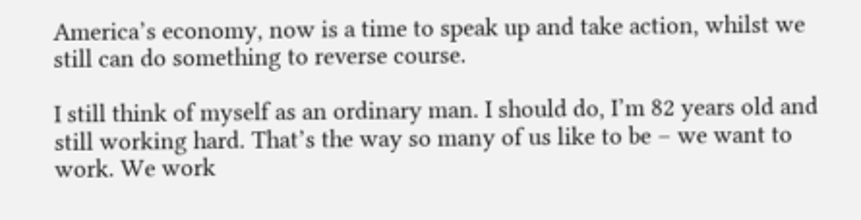America’s economy, now is a time to speak up and take action, whilst we still can do something to reverse course.

I still think of myself as an ordinary man. I should do, I’m 82 years old and still working hard. That’s the way so many of us like to be – we want to work. We work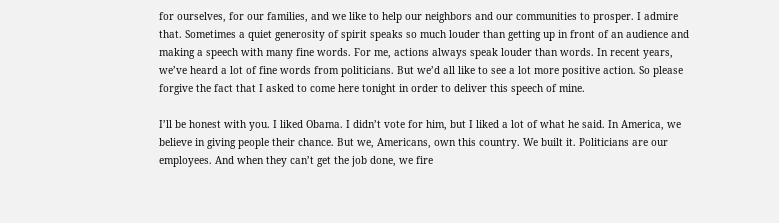for ourselves, for our families, and we like to help our neighbors and our communities to prosper. I admire that. Sometimes a quiet generosity of spirit speaks so much louder than getting up in front of an audience and making a speech with many fine words. For me, actions always speak louder than words. In recent years, we’ve heard a lot of fine words from politicians. But we’d all like to see a lot more positive action. So please forgive the fact that I asked to come here tonight in order to deliver this speech of mine.

I’ll be honest with you. I liked Obama. I didn’t vote for him, but I liked a lot of what he said. In America, we believe in giving people their chance. But we, Americans, own this country. We built it. Politicians are our employees. And when they can’t get the job done, we fire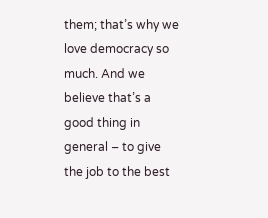them; that’s why we love democracy so much. And we believe that’s a good thing in general – to give the job to the best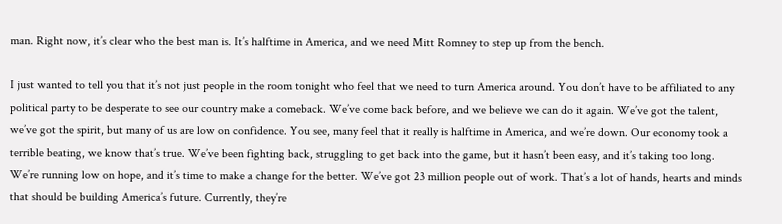man. Right now, it’s clear who the best man is. It’s halftime in America, and we need Mitt Romney to step up from the bench.

I just wanted to tell you that it’s not just people in the room tonight who feel that we need to turn America around. You don’t have to be affiliated to any political party to be desperate to see our country make a comeback. We’ve come back before, and we believe we can do it again. We’ve got the talent, we’ve got the spirit, but many of us are low on confidence. You see, many feel that it really is halftime in America, and we’re down. Our economy took a terrible beating, we know that’s true. We’ve been fighting back, struggling to get back into the game, but it hasn’t been easy, and it’s taking too long. We’re running low on hope, and it’s time to make a change for the better. We’ve got 23 million people out of work. That’s a lot of hands, hearts and minds that should be building America’s future. Currently, they’re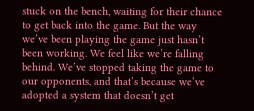stuck on the bench, waiting for their chance to get back into the game. But the way we’ve been playing the game just hasn’t been working. We feel like we’re falling behind. We’ve stopped taking the game to our opponents, and that’s because we’ve adopted a system that doesn’t get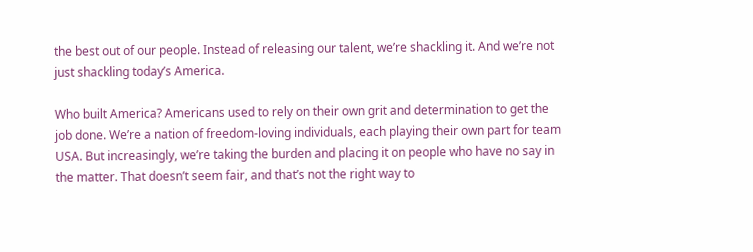the best out of our people. Instead of releasing our talent, we’re shackling it. And we’re not just shackling today’s America.

Who built America? Americans used to rely on their own grit and determination to get the job done. We’re a nation of freedom-loving individuals, each playing their own part for team USA. But increasingly, we’re taking the burden and placing it on people who have no say in the matter. That doesn’t seem fair, and that’s not the right way to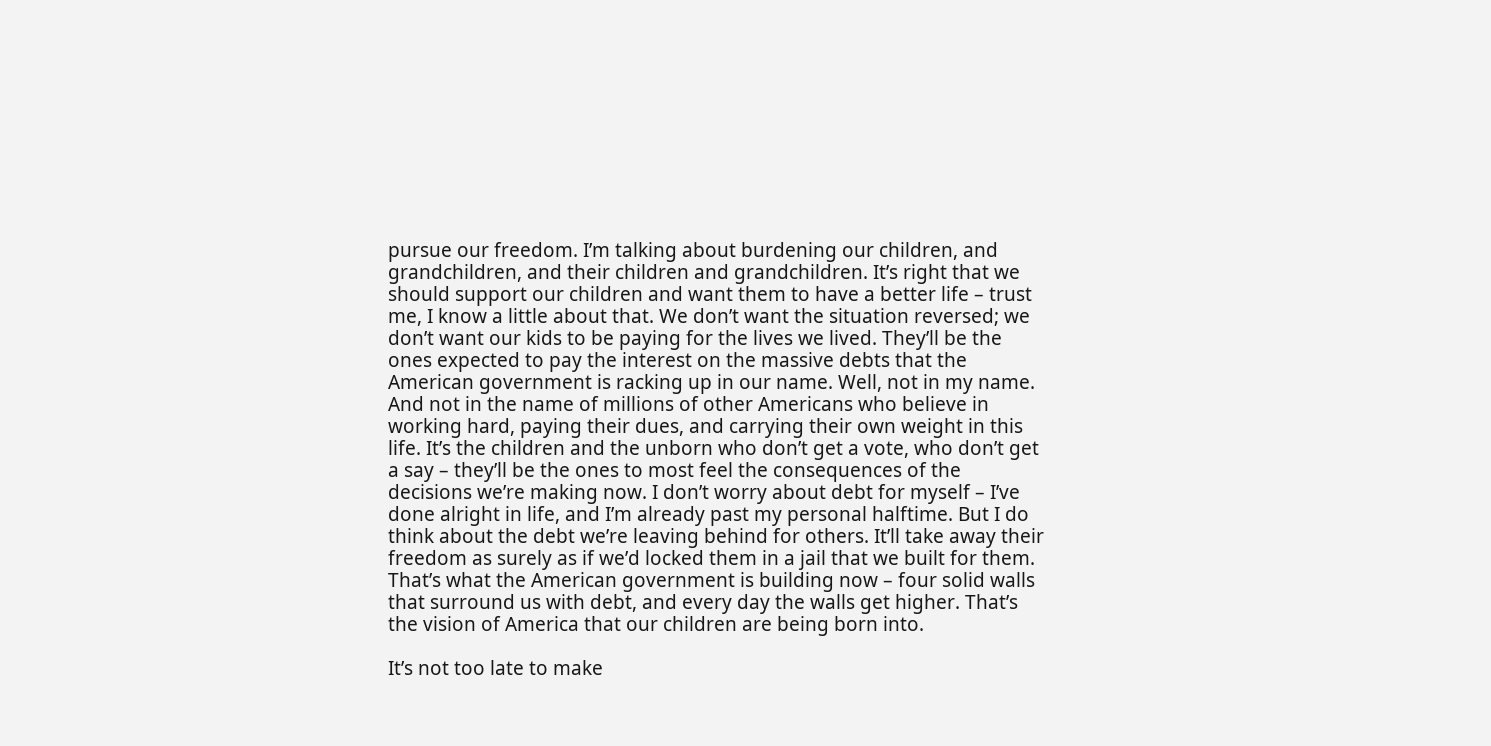pursue our freedom. I’m talking about burdening our children, and grandchildren, and their children and grandchildren. It’s right that we should support our children and want them to have a better life – trust me, I know a little about that. We don’t want the situation reversed; we don’t want our kids to be paying for the lives we lived. They’ll be the ones expected to pay the interest on the massive debts that the American government is racking up in our name. Well, not in my name. And not in the name of millions of other Americans who believe in working hard, paying their dues, and carrying their own weight in this life. It’s the children and the unborn who don’t get a vote, who don’t get a say – they’ll be the ones to most feel the consequences of the decisions we’re making now. I don’t worry about debt for myself – I’ve done alright in life, and I’m already past my personal halftime. But I do think about the debt we’re leaving behind for others. It’ll take away their freedom as surely as if we’d locked them in a jail that we built for them. That’s what the American government is building now – four solid walls that surround us with debt, and every day the walls get higher. That’s the vision of America that our children are being born into.

It’s not too late to make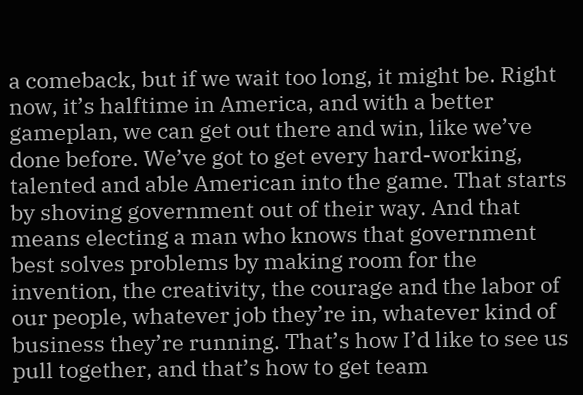a comeback, but if we wait too long, it might be. Right now, it’s halftime in America, and with a better gameplan, we can get out there and win, like we’ve done before. We’ve got to get every hard-working, talented and able American into the game. That starts by shoving government out of their way. And that means electing a man who knows that government best solves problems by making room for the invention, the creativity, the courage and the labor of our people, whatever job they’re in, whatever kind of business they’re running. That’s how I’d like to see us pull together, and that’s how to get team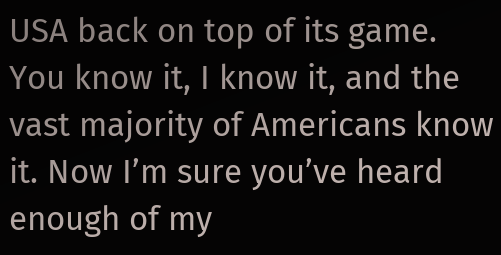USA back on top of its game. You know it, I know it, and the vast majority of Americans know it. Now I’m sure you’ve heard enough of my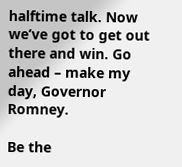halftime talk. Now we’ve got to get out there and win. Go ahead – make my day, Governor Romney.

Be the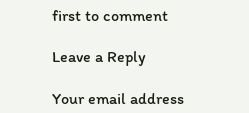first to comment

Leave a Reply

Your email address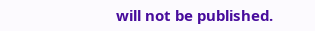will not be published.